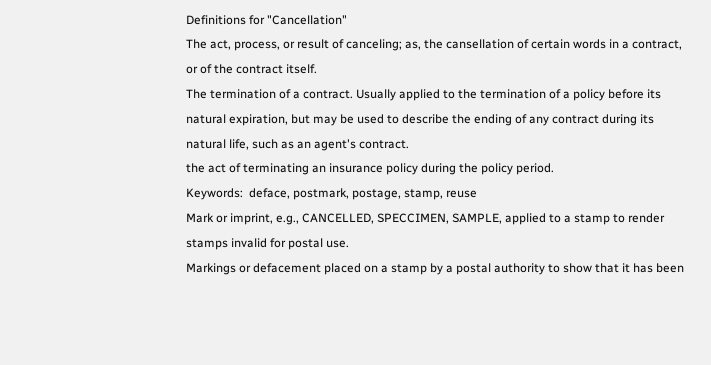Definitions for "Cancellation"
The act, process, or result of canceling; as, the cansellation of certain words in a contract, or of the contract itself.
The termination of a contract. Usually applied to the termination of a policy before its natural expiration, but may be used to describe the ending of any contract during its natural life, such as an agent's contract.
the act of terminating an insurance policy during the policy period.
Keywords:  deface, postmark, postage, stamp, reuse
Mark or imprint, e.g., CANCELLED, SPECCIMEN, SAMPLE, applied to a stamp to render stamps invalid for postal use.
Markings or defacement placed on a stamp by a postal authority to show that it has been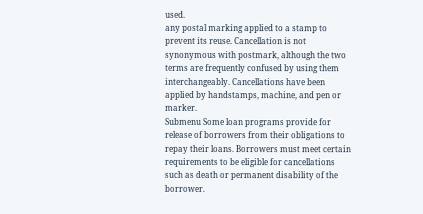used.
any postal marking applied to a stamp to prevent its reuse. Cancellation is not synonymous with postmark, although the two terms are frequently confused by using them interchangeably. Cancellations have been applied by handstamps, machine, and pen or marker.
Submenu Some loan programs provide for release of borrowers from their obligations to repay their loans. Borrowers must meet certain requirements to be eligible for cancellations such as death or permanent disability of the borrower.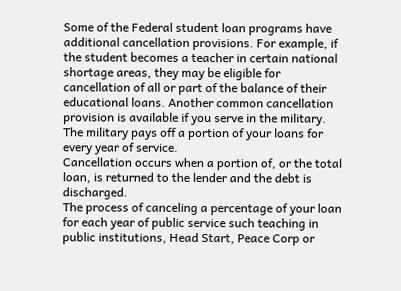Some of the Federal student loan programs have additional cancellation provisions. For example, if the student becomes a teacher in certain national shortage areas, they may be eligible for cancellation of all or part of the balance of their educational loans. Another common cancellation provision is available if you serve in the military. The military pays off a portion of your loans for every year of service.
Cancellation occurs when a portion of, or the total loan, is returned to the lender and the debt is discharged.
The process of canceling a percentage of your loan for each year of public service such teaching in public institutions, Head Start, Peace Corp or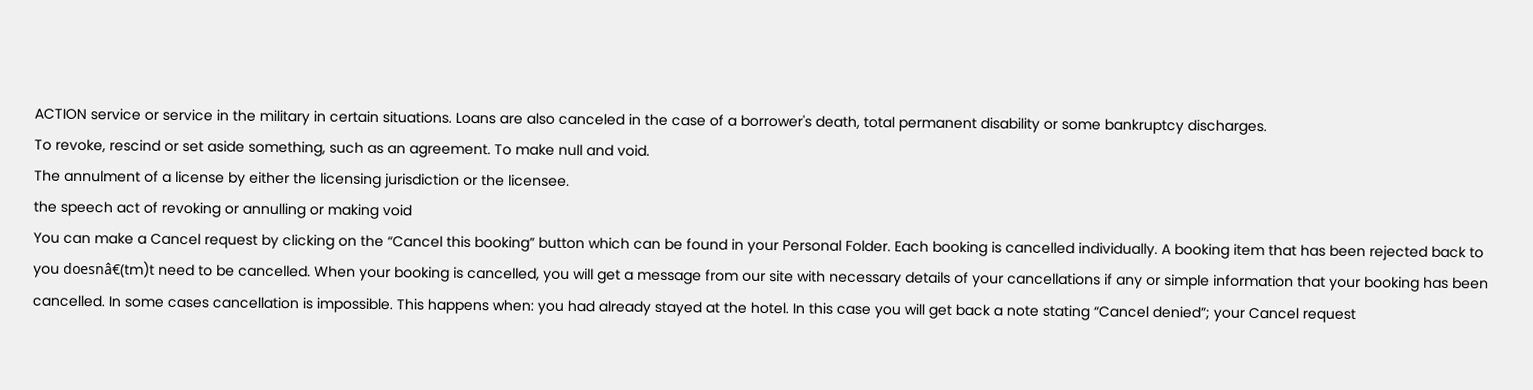ACTION service or service in the military in certain situations. Loans are also canceled in the case of a borrower's death, total permanent disability or some bankruptcy discharges.
To revoke, rescind or set aside something, such as an agreement. To make null and void.
The annulment of a license by either the licensing jurisdiction or the licensee.
the speech act of revoking or annulling or making void
You can make a Cancel request by clicking on the “Cancel this booking” button which can be found in your Personal Folder. Each booking is cancelled individually. A booking item that has been rejected back to you doesnâ€(tm)t need to be cancelled. When your booking is cancelled, you will get a message from our site with necessary details of your cancellations if any or simple information that your booking has been cancelled. In some cases cancellation is impossible. This happens when: you had already stayed at the hotel. In this case you will get back a note stating “Cancel denied”; your Cancel request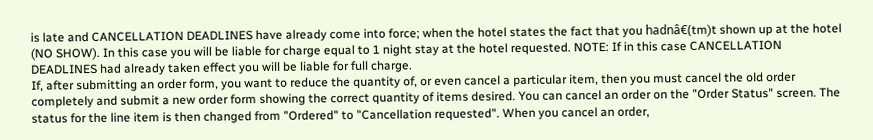is late and CANCELLATION DEADLINES have already come into force; when the hotel states the fact that you hadnâ€(tm)t shown up at the hotel (NO SHOW). In this case you will be liable for charge equal to 1 night stay at the hotel requested. NOTE: If in this case CANCELLATION DEADLINES had already taken effect you will be liable for full charge.
If, after submitting an order form, you want to reduce the quantity of, or even cancel a particular item, then you must cancel the old order completely and submit a new order form showing the correct quantity of items desired. You can cancel an order on the "Order Status" screen. The status for the line item is then changed from "Ordered" to "Cancellation requested". When you cancel an order,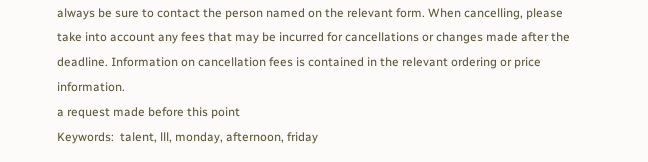always be sure to contact the person named on the relevant form. When cancelling, please take into account any fees that may be incurred for cancellations or changes made after the deadline. Information on cancellation fees is contained in the relevant ordering or price information.
a request made before this point
Keywords:  talent, lll, monday, afternoon, friday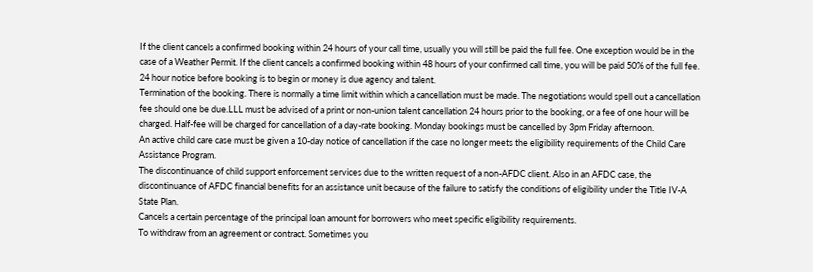If the client cancels a confirmed booking within 24 hours of your call time, usually you will still be paid the full fee. One exception would be in the case of a Weather Permit. If the client cancels a confirmed booking within 48 hours of your confirmed call time, you will be paid 50% of the full fee.
24 hour notice before booking is to begin or money is due agency and talent.
Termination of the booking. There is normally a time limit within which a cancellation must be made. The negotiations would spell out a cancellation fee should one be due.LLL must be advised of a print or non-union talent cancellation 24 hours prior to the booking, or a fee of one hour will be charged. Half-fee will be charged for cancellation of a day-rate booking. Monday bookings must be cancelled by 3pm Friday afternoon.
An active child care case must be given a 10-day notice of cancellation if the case no longer meets the eligibility requirements of the Child Care Assistance Program.
The discontinuance of child support enforcement services due to the written request of a non-AFDC client. Also in an AFDC case, the discontinuance of AFDC financial benefits for an assistance unit because of the failure to satisfy the conditions of eligibility under the Title IV-A State Plan.
Cancels a certain percentage of the principal loan amount for borrowers who meet specific eligibility requirements.
To withdraw from an agreement or contract. Sometimes you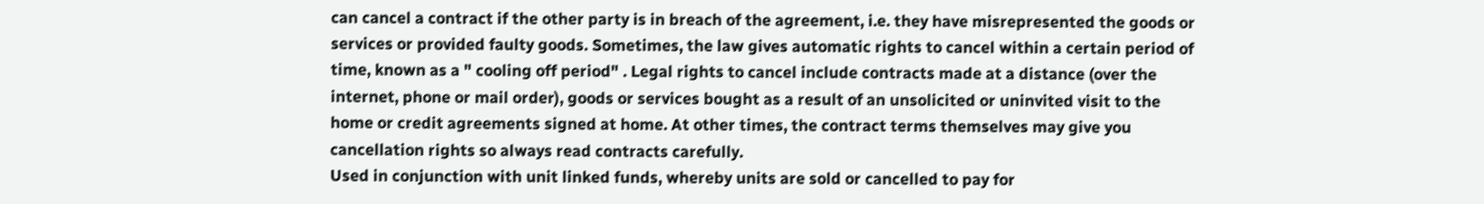can cancel a contract if the other party is in breach of the agreement, i.e. they have misrepresented the goods or services or provided faulty goods. Sometimes, the law gives automatic rights to cancel within a certain period of time, known as a " cooling off period" . Legal rights to cancel include contracts made at a distance (over the internet, phone or mail order), goods or services bought as a result of an unsolicited or uninvited visit to the home or credit agreements signed at home. At other times, the contract terms themselves may give you cancellation rights so always read contracts carefully.
Used in conjunction with unit linked funds, whereby units are sold or cancelled to pay for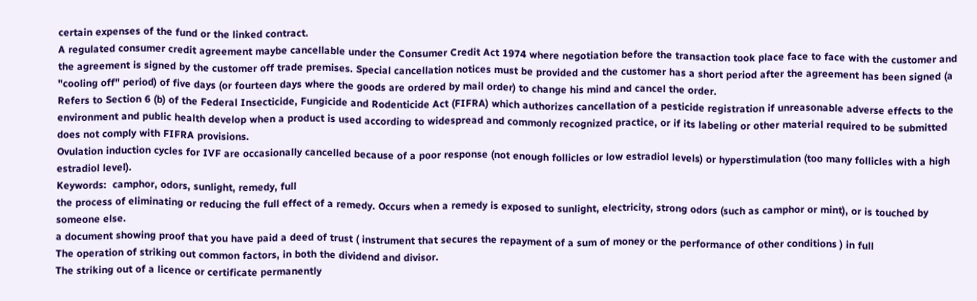certain expenses of the fund or the linked contract.
A regulated consumer credit agreement maybe cancellable under the Consumer Credit Act 1974 where negotiation before the transaction took place face to face with the customer and the agreement is signed by the customer off trade premises. Special cancellation notices must be provided and the customer has a short period after the agreement has been signed (a "cooling off" period) of five days (or fourteen days where the goods are ordered by mail order) to change his mind and cancel the order.
Refers to Section 6 (b) of the Federal Insecticide, Fungicide and Rodenticide Act (FIFRA) which authorizes cancellation of a pesticide registration if unreasonable adverse effects to the environment and public health develop when a product is used according to widespread and commonly recognized practice, or if its labeling or other material required to be submitted does not comply with FIFRA provisions.
Ovulation induction cycles for IVF are occasionally cancelled because of a poor response (not enough follicles or low estradiol levels) or hyperstimulation (too many follicles with a high estradiol level).
Keywords:  camphor, odors, sunlight, remedy, full
the process of eliminating or reducing the full effect of a remedy. Occurs when a remedy is exposed to sunlight, electricity, strong odors (such as camphor or mint), or is touched by someone else.
a document showing proof that you have paid a deed of trust ( instrument that secures the repayment of a sum of money or the performance of other conditions ) in full
The operation of striking out common factors, in both the dividend and divisor.
The striking out of a licence or certificate permanently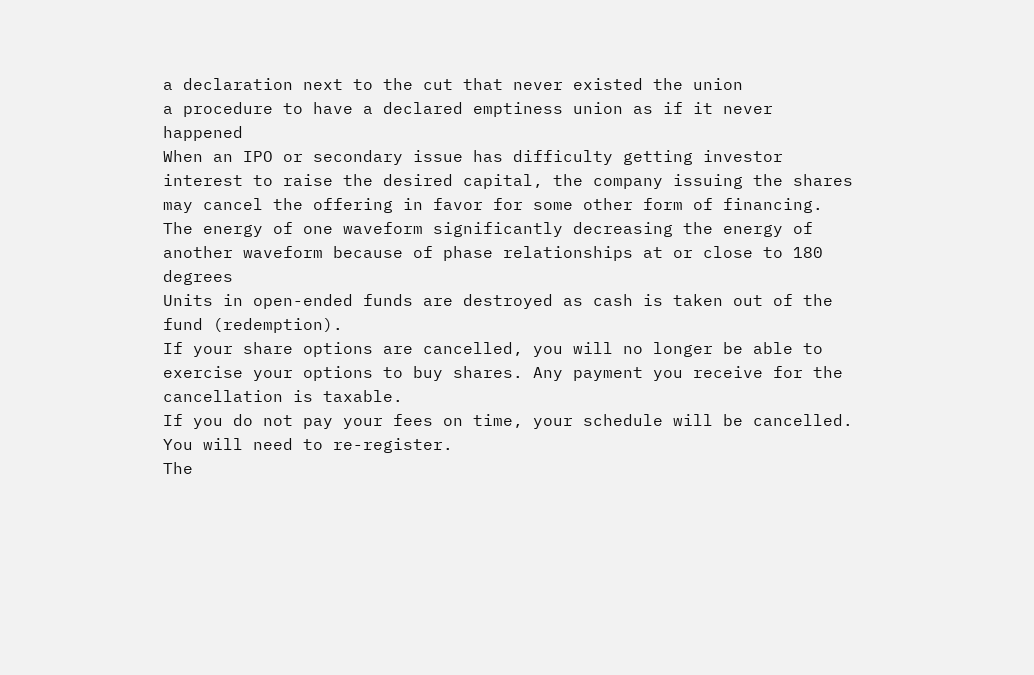a declaration next to the cut that never existed the union
a procedure to have a declared emptiness union as if it never happened
When an IPO or secondary issue has difficulty getting investor interest to raise the desired capital, the company issuing the shares may cancel the offering in favor for some other form of financing.
The energy of one waveform significantly decreasing the energy of another waveform because of phase relationships at or close to 180 degrees
Units in open-ended funds are destroyed as cash is taken out of the fund (redemption).
If your share options are cancelled, you will no longer be able to exercise your options to buy shares. Any payment you receive for the cancellation is taxable.
If you do not pay your fees on time, your schedule will be cancelled. You will need to re-register.
The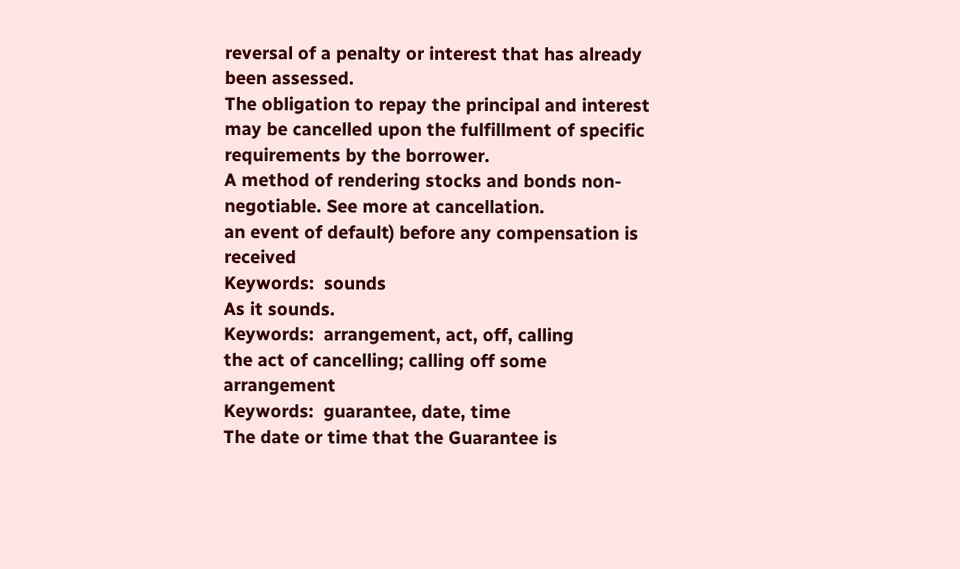reversal of a penalty or interest that has already been assessed.
The obligation to repay the principal and interest may be cancelled upon the fulfillment of specific requirements by the borrower.
A method of rendering stocks and bonds non-negotiable. See more at cancellation.
an event of default) before any compensation is received
Keywords:  sounds
As it sounds.
Keywords:  arrangement, act, off, calling
the act of cancelling; calling off some arrangement
Keywords:  guarantee, date, time
The date or time that the Guarantee is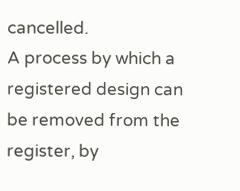cancelled.
A process by which a registered design can be removed from the register, by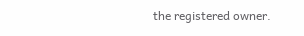the registered owner.